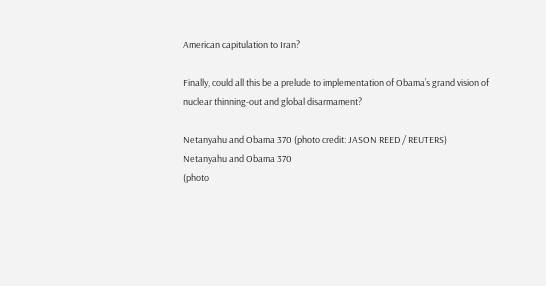American capitulation to Iran?

Finally, could all this be a prelude to implementation of Obama’s grand vision of nuclear thinning-out and global disarmament?

Netanyahu and Obama 370 (photo credit: JASON REED / REUTERS)
Netanyahu and Obama 370
(photo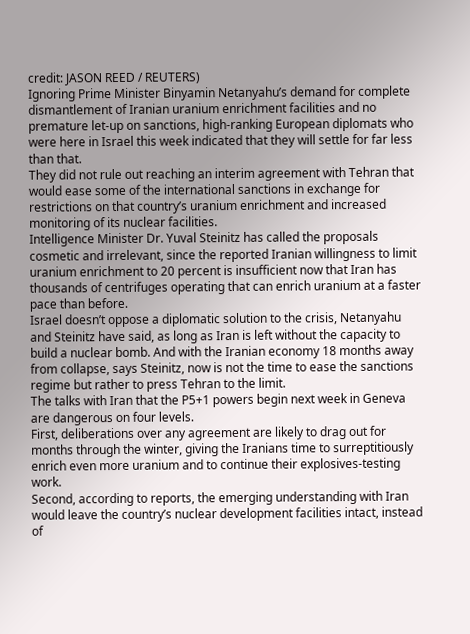credit: JASON REED / REUTERS)
Ignoring Prime Minister Binyamin Netanyahu’s demand for complete dismantlement of Iranian uranium enrichment facilities and no premature let-up on sanctions, high-ranking European diplomats who were here in Israel this week indicated that they will settle for far less than that.
They did not rule out reaching an interim agreement with Tehran that would ease some of the international sanctions in exchange for restrictions on that country’s uranium enrichment and increased monitoring of its nuclear facilities.
Intelligence Minister Dr. Yuval Steinitz has called the proposals cosmetic and irrelevant, since the reported Iranian willingness to limit uranium enrichment to 20 percent is insufficient now that Iran has thousands of centrifuges operating that can enrich uranium at a faster pace than before.
Israel doesn’t oppose a diplomatic solution to the crisis, Netanyahu and Steinitz have said, as long as Iran is left without the capacity to build a nuclear bomb. And with the Iranian economy 18 months away from collapse, says Steinitz, now is not the time to ease the sanctions regime but rather to press Tehran to the limit.
The talks with Iran that the P5+1 powers begin next week in Geneva are dangerous on four levels.
First, deliberations over any agreement are likely to drag out for months through the winter, giving the Iranians time to surreptitiously enrich even more uranium and to continue their explosives-testing work.
Second, according to reports, the emerging understanding with Iran would leave the country’s nuclear development facilities intact, instead of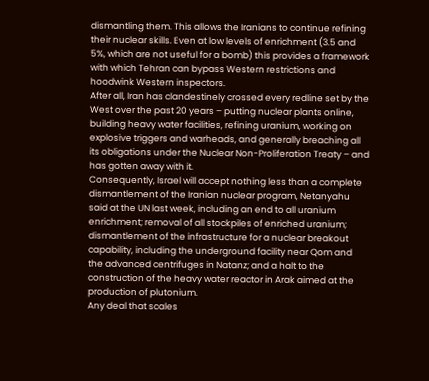dismantling them. This allows the Iranians to continue refining their nuclear skills. Even at low levels of enrichment (3.5 and 5%, which are not useful for a bomb) this provides a framework with which Tehran can bypass Western restrictions and hoodwink Western inspectors.
After all, Iran has clandestinely crossed every redline set by the West over the past 20 years – putting nuclear plants online, building heavy water facilities, refining uranium, working on explosive triggers and warheads, and generally breaching all its obligations under the Nuclear Non-Proliferation Treaty – and has gotten away with it.
Consequently, Israel will accept nothing less than a complete dismantlement of the Iranian nuclear program, Netanyahu said at the UN last week, including an end to all uranium enrichment; removal of all stockpiles of enriched uranium; dismantlement of the infrastructure for a nuclear breakout capability, including the underground facility near Qom and the advanced centrifuges in Natanz; and a halt to the construction of the heavy water reactor in Arak aimed at the production of plutonium.
Any deal that scales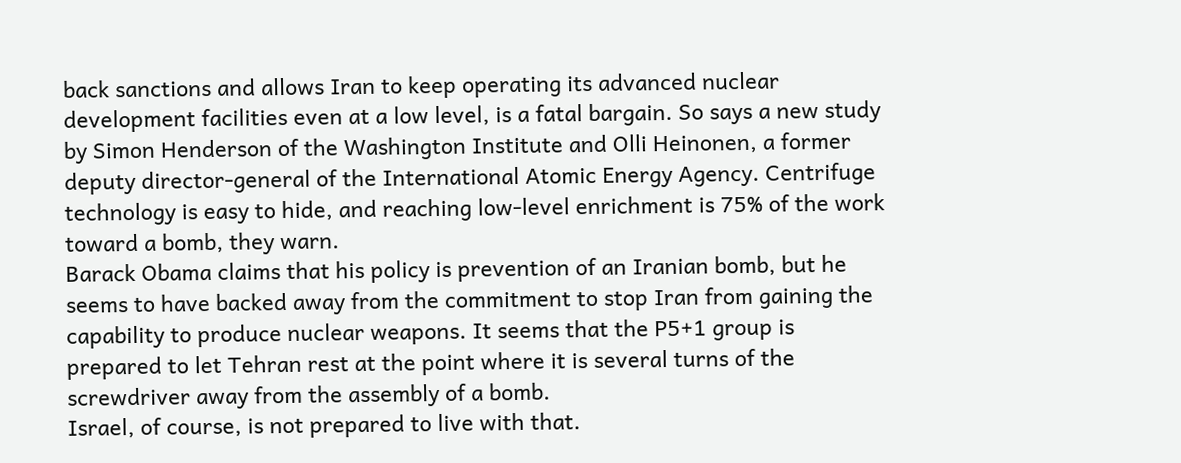back sanctions and allows Iran to keep operating its advanced nuclear development facilities even at a low level, is a fatal bargain. So says a new study by Simon Henderson of the Washington Institute and Olli Heinonen, a former deputy director-general of the International Atomic Energy Agency. Centrifuge technology is easy to hide, and reaching low-level enrichment is 75% of the work toward a bomb, they warn.
Barack Obama claims that his policy is prevention of an Iranian bomb, but he seems to have backed away from the commitment to stop Iran from gaining the capability to produce nuclear weapons. It seems that the P5+1 group is prepared to let Tehran rest at the point where it is several turns of the screwdriver away from the assembly of a bomb.
Israel, of course, is not prepared to live with that.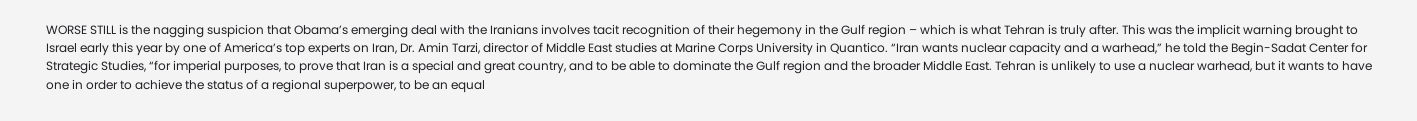WORSE STILL is the nagging suspicion that Obama’s emerging deal with the Iranians involves tacit recognition of their hegemony in the Gulf region – which is what Tehran is truly after. This was the implicit warning brought to Israel early this year by one of America’s top experts on Iran, Dr. Amin Tarzi, director of Middle East studies at Marine Corps University in Quantico. “Iran wants nuclear capacity and a warhead,” he told the Begin-Sadat Center for Strategic Studies, “for imperial purposes, to prove that Iran is a special and great country, and to be able to dominate the Gulf region and the broader Middle East. Tehran is unlikely to use a nuclear warhead, but it wants to have one in order to achieve the status of a regional superpower, to be an equal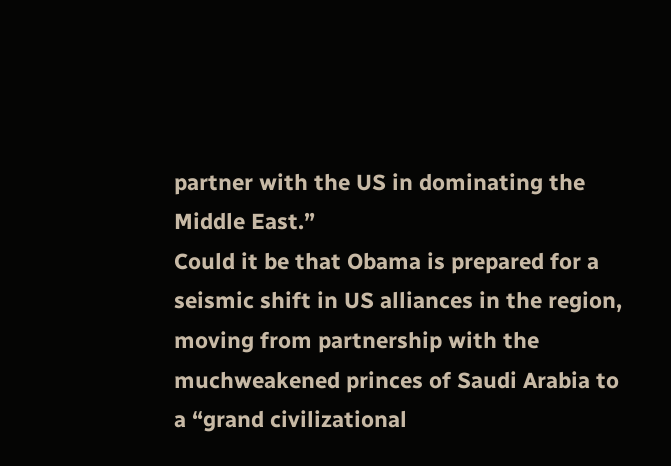partner with the US in dominating the Middle East.”
Could it be that Obama is prepared for a seismic shift in US alliances in the region, moving from partnership with the muchweakened princes of Saudi Arabia to a “grand civilizational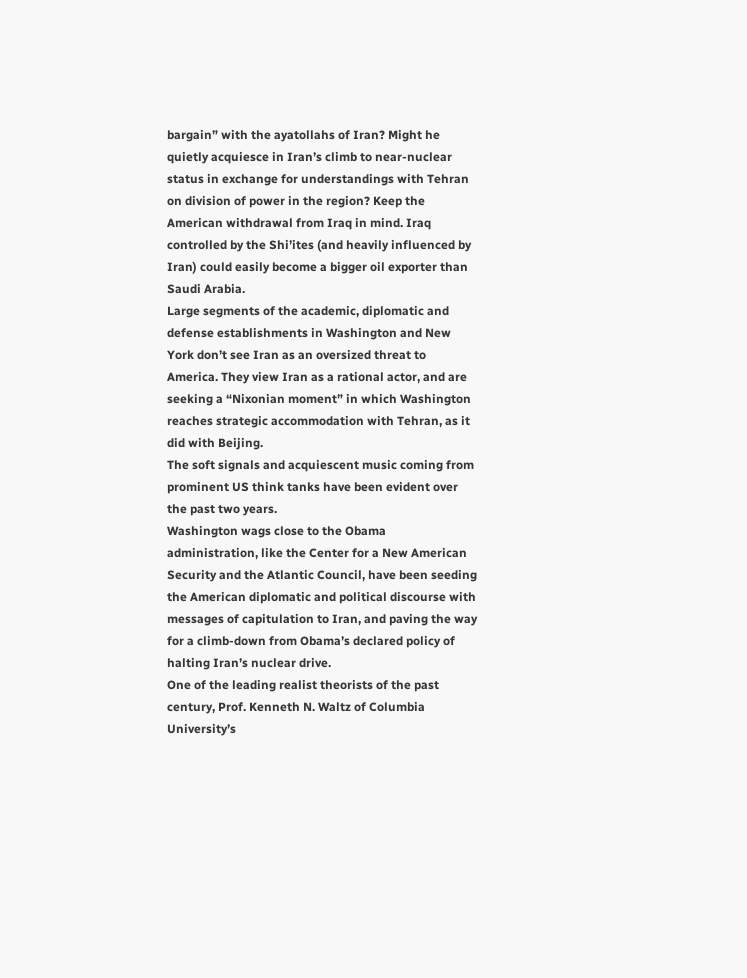bargain” with the ayatollahs of Iran? Might he quietly acquiesce in Iran’s climb to near-nuclear status in exchange for understandings with Tehran on division of power in the region? Keep the American withdrawal from Iraq in mind. Iraq controlled by the Shi’ites (and heavily influenced by Iran) could easily become a bigger oil exporter than Saudi Arabia.
Large segments of the academic, diplomatic and defense establishments in Washington and New York don’t see Iran as an oversized threat to America. They view Iran as a rational actor, and are seeking a “Nixonian moment” in which Washington reaches strategic accommodation with Tehran, as it did with Beijing.
The soft signals and acquiescent music coming from prominent US think tanks have been evident over the past two years.
Washington wags close to the Obama administration, like the Center for a New American Security and the Atlantic Council, have been seeding the American diplomatic and political discourse with messages of capitulation to Iran, and paving the way for a climb-down from Obama’s declared policy of halting Iran’s nuclear drive.
One of the leading realist theorists of the past century, Prof. Kenneth N. Waltz of Columbia University’s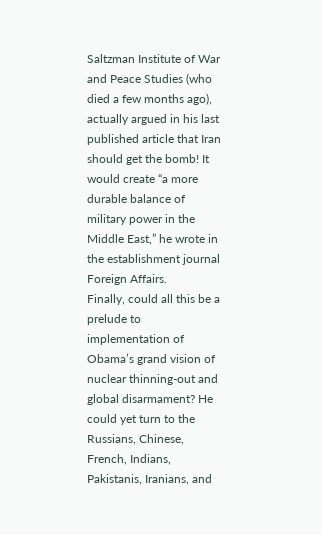Saltzman Institute of War and Peace Studies (who died a few months ago), actually argued in his last published article that Iran should get the bomb! It would create “a more durable balance of military power in the Middle East,” he wrote in the establishment journal Foreign Affairs.
Finally, could all this be a prelude to implementation of Obama’s grand vision of nuclear thinning-out and global disarmament? He could yet turn to the Russians, Chinese, French, Indians, Pakistanis, Iranians, and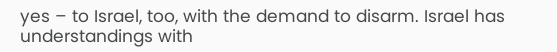yes – to Israel, too, with the demand to disarm. Israel has understandings with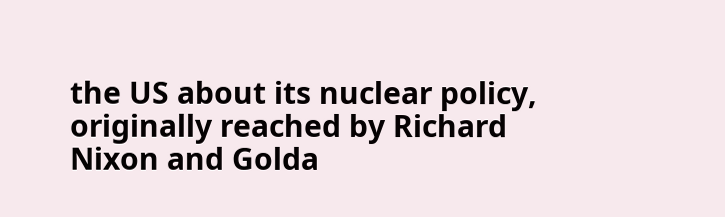the US about its nuclear policy, originally reached by Richard Nixon and Golda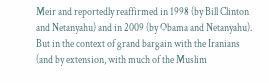Meir and reportedly reaffirmed in 1998 (by Bill Clinton and Netanyahu) and in 2009 (by Obama and Netanyahu). But in the context of grand bargain with the Iranians (and by extension, with much of the Muslim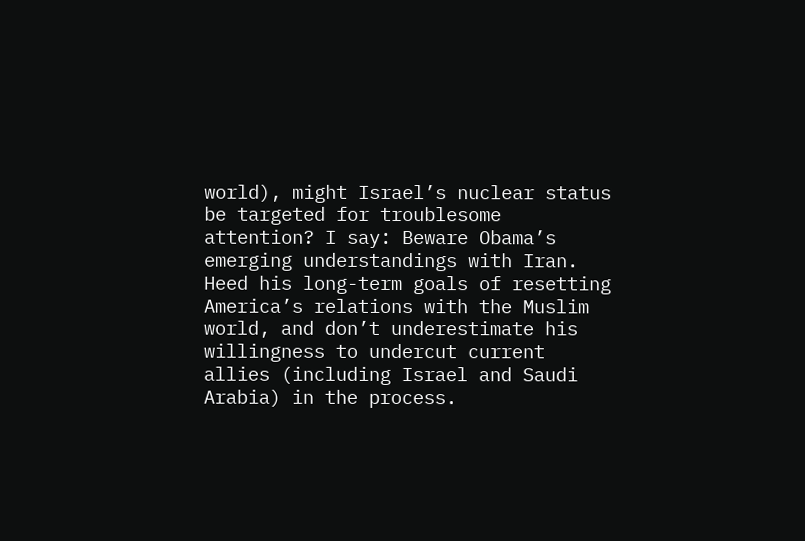world), might Israel’s nuclear status be targeted for troublesome attention? I say: Beware Obama’s emerging understandings with Iran. Heed his long-term goals of resetting America’s relations with the Muslim world, and don’t underestimate his willingness to undercut current allies (including Israel and Saudi Arabia) in the process.